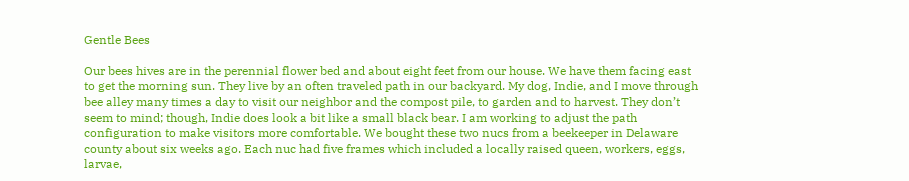Gentle Bees

Our bees hives are in the perennial flower bed and about eight feet from our house. We have them facing east to get the morning sun. They live by an often traveled path in our backyard. My dog, Indie, and I move through bee alley many times a day to visit our neighbor and the compost pile, to garden and to harvest. They don’t seem to mind; though, Indie does look a bit like a small black bear. I am working to adjust the path configuration to make visitors more comfortable. We bought these two nucs from a beekeeper in Delaware county about six weeks ago. Each nuc had five frames which included a locally raised queen, workers, eggs, larvae,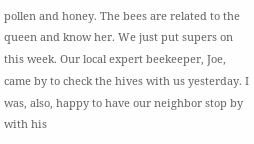pollen and honey. The bees are related to the queen and know her. We just put supers on this week. Our local expert beekeeper, Joe, came by to check the hives with us yesterday. I was, also, happy to have our neighbor stop by with his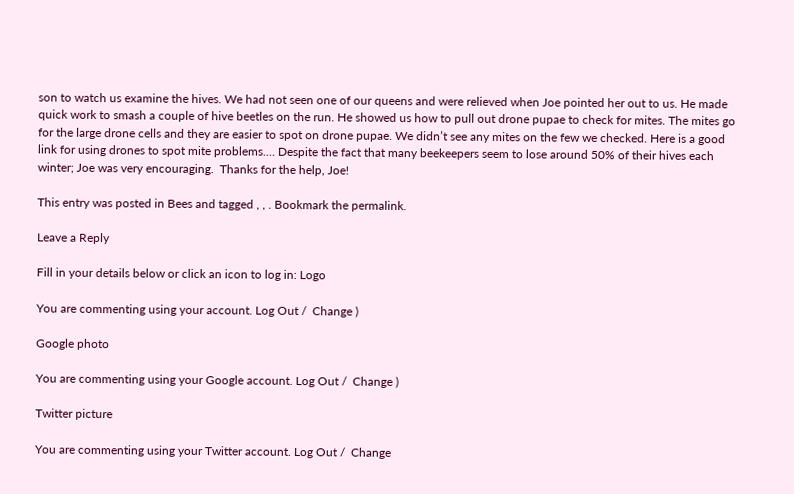son to watch us examine the hives. We had not seen one of our queens and were relieved when Joe pointed her out to us. He made quick work to smash a couple of hive beetles on the run. He showed us how to pull out drone pupae to check for mites. The mites go for the large drone cells and they are easier to spot on drone pupae. We didn’t see any mites on the few we checked. Here is a good link for using drones to spot mite problems.… Despite the fact that many beekeepers seem to lose around 50% of their hives each winter; Joe was very encouraging.  Thanks for the help, Joe!

This entry was posted in Bees and tagged , , . Bookmark the permalink.

Leave a Reply

Fill in your details below or click an icon to log in: Logo

You are commenting using your account. Log Out /  Change )

Google photo

You are commenting using your Google account. Log Out /  Change )

Twitter picture

You are commenting using your Twitter account. Log Out /  Change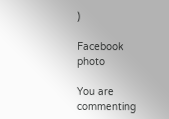)

Facebook photo

You are commenting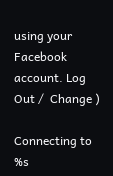using your Facebook account. Log Out /  Change )

Connecting to %s